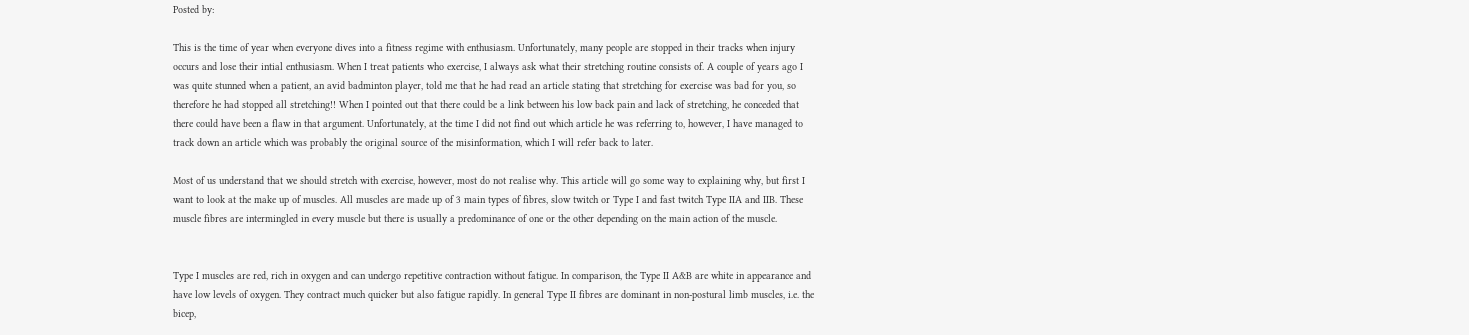Posted by:

This is the time of year when everyone dives into a fitness regime with enthusiasm. Unfortunately, many people are stopped in their tracks when injury occurs and lose their intial enthusiasm. When I treat patients who exercise, I always ask what their stretching routine consists of. A couple of years ago I was quite stunned when a patient, an avid badminton player, told me that he had read an article stating that stretching for exercise was bad for you, so therefore he had stopped all stretching!! When I pointed out that there could be a link between his low back pain and lack of stretching, he conceded that there could have been a flaw in that argument. Unfortunately, at the time I did not find out which article he was referring to, however, I have managed to track down an article which was probably the original source of the misinformation, which I will refer back to later.

Most of us understand that we should stretch with exercise, however, most do not realise why. This article will go some way to explaining why, but first I want to look at the make up of muscles. All muscles are made up of 3 main types of fibres, slow twitch or Type I and fast twitch Type IIA and IIB. These muscle fibres are intermingled in every muscle but there is usually a predominance of one or the other depending on the main action of the muscle.


Type I muscles are red, rich in oxygen and can undergo repetitive contraction without fatigue. In comparison, the Type II A&B are white in appearance and have low levels of oxygen. They contract much quicker but also fatigue rapidly. In general Type II fibres are dominant in non-postural limb muscles, i.e. the bicep,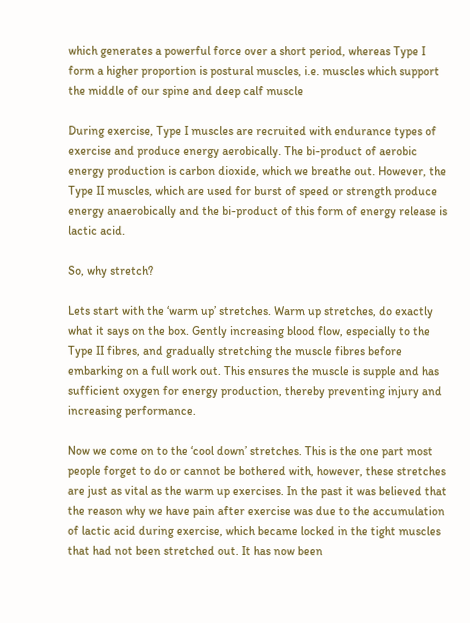which generates a powerful force over a short period, whereas Type I form a higher proportion is postural muscles, i.e. muscles which support the middle of our spine and deep calf muscle

During exercise, Type I muscles are recruited with endurance types of exercise and produce energy aerobically. The bi-product of aerobic energy production is carbon dioxide, which we breathe out. However, the Type II muscles, which are used for burst of speed or strength produce energy anaerobically and the bi-product of this form of energy release is lactic acid.

So, why stretch?

Lets start with the ‘warm up’ stretches. Warm up stretches, do exactly what it says on the box. Gently increasing blood flow, especially to the Type II fibres, and gradually stretching the muscle fibres before embarking on a full work out. This ensures the muscle is supple and has sufficient oxygen for energy production, thereby preventing injury and increasing performance.

Now we come on to the ‘cool down’ stretches. This is the one part most people forget to do or cannot be bothered with, however, these stretches are just as vital as the warm up exercises. In the past it was believed that the reason why we have pain after exercise was due to the accumulation of lactic acid during exercise, which became locked in the tight muscles that had not been stretched out. It has now been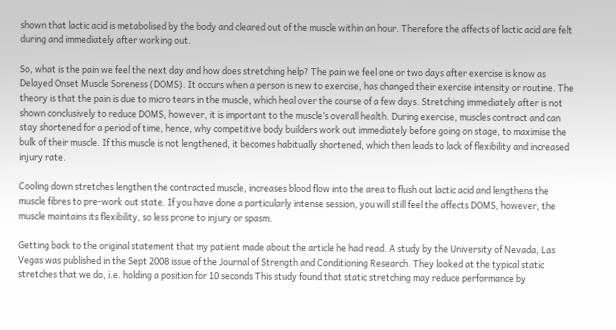shown that lactic acid is metabolised by the body and cleared out of the muscle within an hour. Therefore the affects of lactic acid are felt during and immediately after working out.

So, what is the pain we feel the next day and how does stretching help? The pain we feel one or two days after exercise is know as Delayed Onset Muscle Soreness (DOMS). It occurs when a person is new to exercise, has changed their exercise intensity or routine. The theory is that the pain is due to micro tears in the muscle, which heal over the course of a few days. Stretching immediately after is not shown conclusively to reduce DOMS, however, it is important to the muscle’s overall health. During exercise, muscles contract and can stay shortened for a period of time, hence, why competitive body builders work out immediately before going on stage, to maximise the bulk of their muscle. If this muscle is not lengthened, it becomes habitually shortened, which then leads to lack of flexibility and increased injury rate.

Cooling down stretches lengthen the contracted muscle, increases blood flow into the area to flush out lactic acid and lengthens the muscle fibres to pre-work out state. If you have done a particularly intense session, you will still feel the affects DOMS, however, the muscle maintains its flexibility, so less prone to injury or spasm.

Getting back to the original statement that my patient made about the article he had read. A study by the University of Nevada, Las Vegas was published in the Sept 2008 issue of the Journal of Strength and Conditioning Research. They looked at the typical static stretches that we do, i.e. holding a position for 10 seconds This study found that static stretching may reduce performance by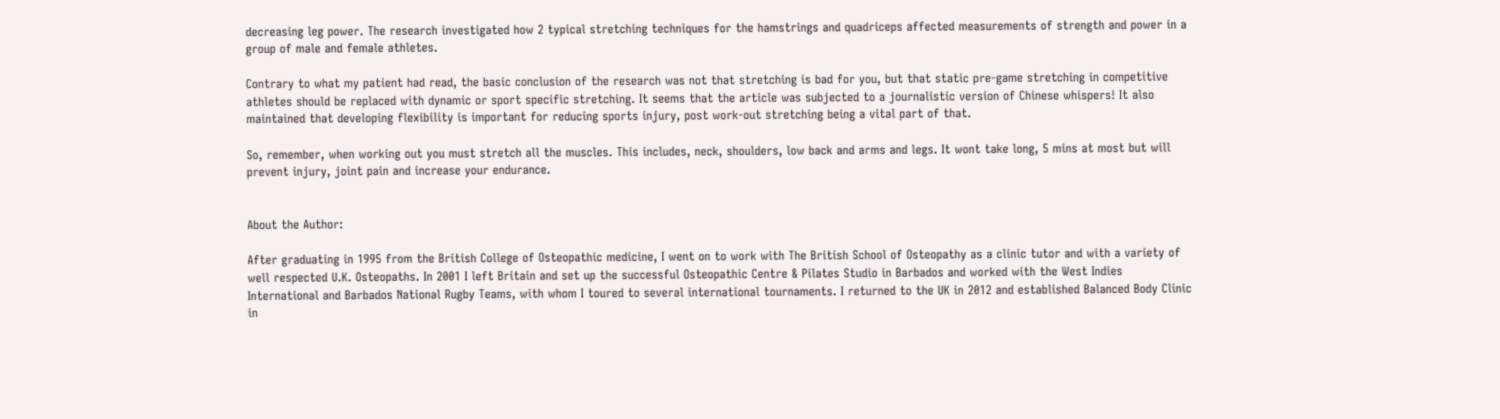decreasing leg power. The research investigated how 2 typical stretching techniques for the hamstrings and quadriceps affected measurements of strength and power in a group of male and female athletes.

Contrary to what my patient had read, the basic conclusion of the research was not that stretching is bad for you, but that static pre-game stretching in competitive athletes should be replaced with dynamic or sport specific stretching. It seems that the article was subjected to a journalistic version of Chinese whispers! It also maintained that developing flexibility is important for reducing sports injury, post work-out stretching being a vital part of that.

So, remember, when working out you must stretch all the muscles. This includes, neck, shoulders, low back and arms and legs. It wont take long, 5 mins at most but will prevent injury, joint pain and increase your endurance.


About the Author:

After graduating in 1995 from the British College of Osteopathic medicine, I went on to work with The British School of Osteopathy as a clinic tutor and with a variety of well respected U.K. Osteopaths. In 2001 I left Britain and set up the successful Osteopathic Centre & Pilates Studio in Barbados and worked with the West Indies International and Barbados National Rugby Teams, with whom I toured to several international tournaments. I returned to the UK in 2012 and established Balanced Body Clinic in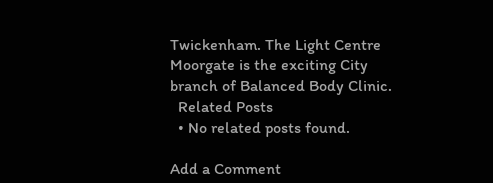Twickenham. The Light Centre Moorgate is the exciting City branch of Balanced Body Clinic.
  Related Posts
  • No related posts found.

Add a Comment